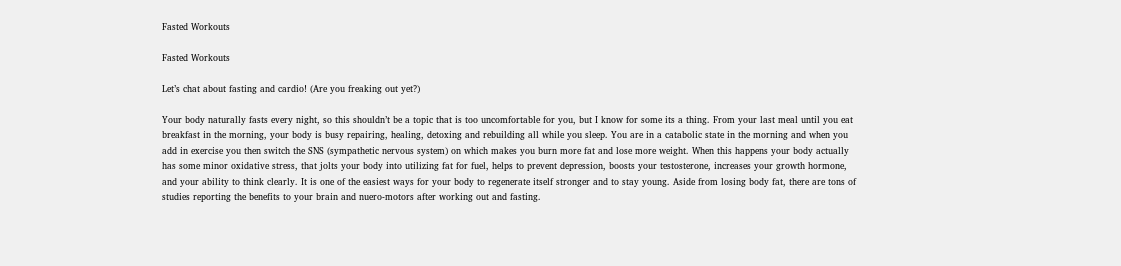Fasted Workouts

Fasted Workouts

Let’s chat about fasting and cardio! (Are you freaking out yet?)

Your body naturally fasts every night, so this shouldn’t be a topic that is too uncomfortable for you, but I know for some its a thing. From your last meal until you eat breakfast in the morning, your body is busy repairing, healing, detoxing and rebuilding all while you sleep. You are in a catabolic state in the morning and when you add in exercise you then switch the SNS (sympathetic nervous system) on which makes you burn more fat and lose more weight. When this happens your body actually has some minor oxidative stress, that jolts your body into utilizing fat for fuel, helps to prevent depression, boosts your testosterone, increases your growth hormone, and your ability to think clearly. It is one of the easiest ways for your body to regenerate itself stronger and to stay young. Aside from losing body fat, there are tons of studies reporting the benefits to your brain and nuero-motors after working out and fasting.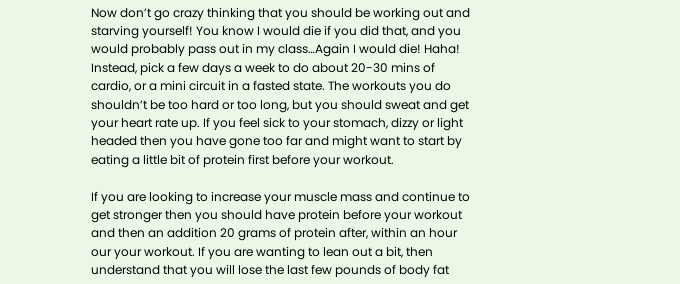Now don’t go crazy thinking that you should be working out and starving yourself! You know I would die if you did that, and you would probably pass out in my class…Again I would die! Haha! Instead, pick a few days a week to do about 20-30 mins of cardio, or a mini circuit in a fasted state. The workouts you do shouldn’t be too hard or too long, but you should sweat and get your heart rate up. If you feel sick to your stomach, dizzy or light headed then you have gone too far and might want to start by eating a little bit of protein first before your workout.

If you are looking to increase your muscle mass and continue to get stronger then you should have protein before your workout and then an addition 20 grams of protein after, within an hour our your workout. If you are wanting to lean out a bit, then understand that you will lose the last few pounds of body fat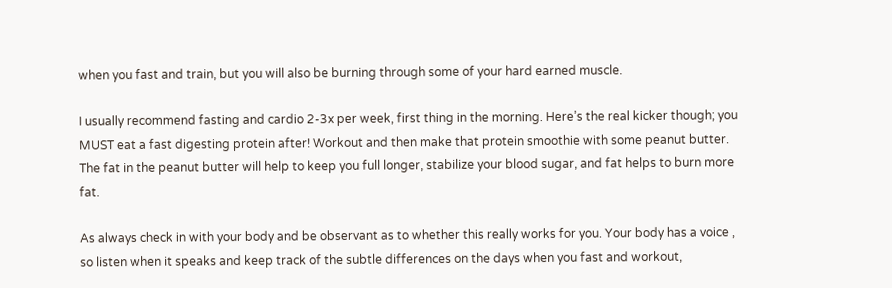when you fast and train, but you will also be burning through some of your hard earned muscle.

I usually recommend fasting and cardio 2-3x per week, first thing in the morning. Here’s the real kicker though; you MUST eat a fast digesting protein after! Workout and then make that protein smoothie with some peanut butter. The fat in the peanut butter will help to keep you full longer, stabilize your blood sugar, and fat helps to burn more fat.

As always check in with your body and be observant as to whether this really works for you. Your body has a voice , so listen when it speaks and keep track of the subtle differences on the days when you fast and workout,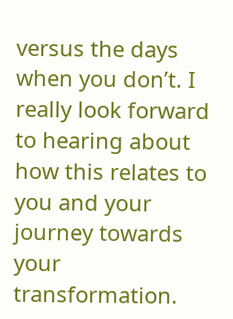versus the days when you don’t. I really look forward to hearing about how this relates to you and your journey towards your transformation.